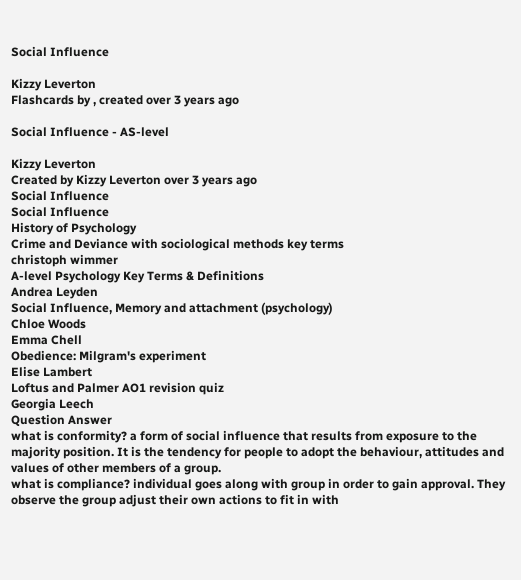Social Influence

Kizzy Leverton
Flashcards by , created over 3 years ago

Social Influence - AS-level

Kizzy Leverton
Created by Kizzy Leverton over 3 years ago
Social Influence
Social Influence
History of Psychology
Crime and Deviance with sociological methods key terms
christoph wimmer
A-level Psychology Key Terms & Definitions
Andrea Leyden
Social Influence, Memory and attachment (psychology)
Chloe Woods
Emma Chell
Obedience: Milgram's experiment
Elise Lambert
Loftus and Palmer AO1 revision quiz
Georgia Leech
Question Answer
what is conformity? a form of social influence that results from exposure to the majority position. It is the tendency for people to adopt the behaviour, attitudes and values of other members of a group.
what is compliance? individual goes along with group in order to gain approval. They observe the group adjust their own actions to fit in with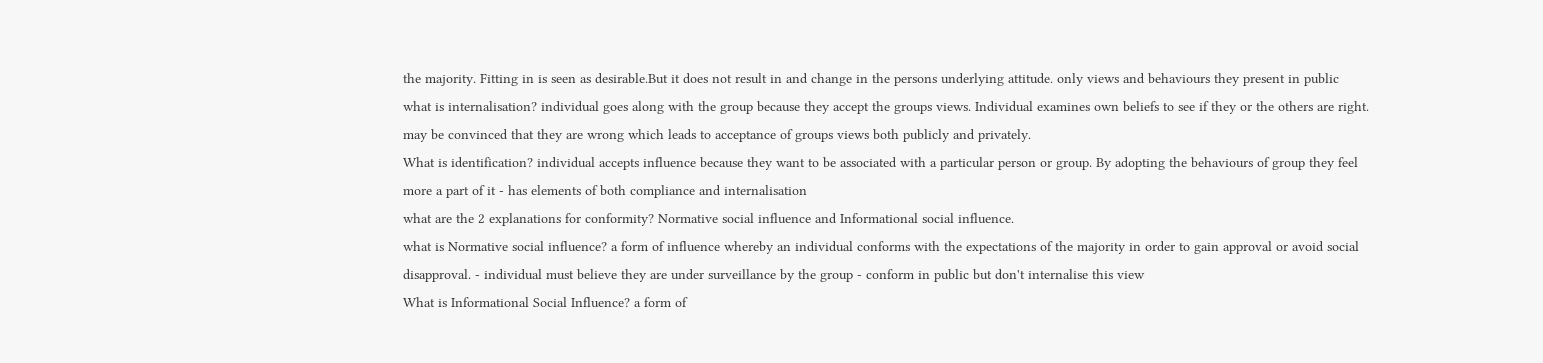the majority. Fitting in is seen as desirable.But it does not result in and change in the persons underlying attitude. only views and behaviours they present in public
what is internalisation? individual goes along with the group because they accept the groups views. Individual examines own beliefs to see if they or the others are right. may be convinced that they are wrong which leads to acceptance of groups views both publicly and privately.
What is identification? individual accepts influence because they want to be associated with a particular person or group. By adopting the behaviours of group they feel more a part of it - has elements of both compliance and internalisation
what are the 2 explanations for conformity? Normative social influence and Informational social influence.
what is Normative social influence? a form of influence whereby an individual conforms with the expectations of the majority in order to gain approval or avoid social disapproval. - individual must believe they are under surveillance by the group - conform in public but don't internalise this view
What is Informational Social Influence? a form of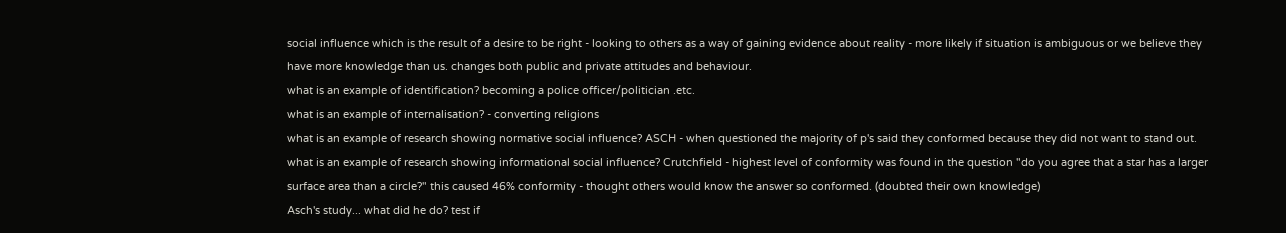social influence which is the result of a desire to be right - looking to others as a way of gaining evidence about reality - more likely if situation is ambiguous or we believe they have more knowledge than us. changes both public and private attitudes and behaviour.
what is an example of identification? becoming a police officer/politician .etc.
what is an example of internalisation? - converting religions
what is an example of research showing normative social influence? ASCH - when questioned the majority of p's said they conformed because they did not want to stand out.
what is an example of research showing informational social influence? Crutchfield - highest level of conformity was found in the question "do you agree that a star has a larger surface area than a circle?" this caused 46% conformity - thought others would know the answer so conformed. (doubted their own knowledge)
Asch's study... what did he do? test if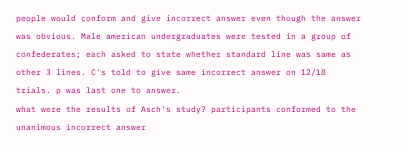people would conform and give incorrect answer even though the answer was obvious. Male american undergraduates were tested in a group of confederates; each asked to state whether standard line was same as other 3 lines. C's told to give same incorrect answer on 12/18 trials. p was last one to answer.
what were the results of Asch's study? participants conformed to the unanimous incorrect answer